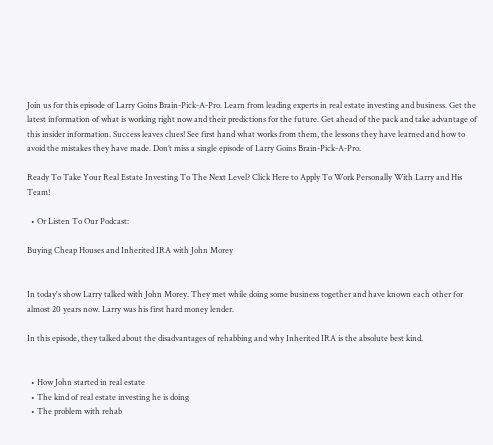Join us for this episode of Larry Goins Brain-Pick-A-Pro. Learn from leading experts in real estate investing and business. Get the latest information of what is working right now and their predictions for the future. Get ahead of the pack and take advantage of this insider information. Success leaves clues! See first hand what works from them, the lessons they have learned and how to avoid the mistakes they have made. Don’t miss a single episode of Larry Goins Brain-Pick-A-Pro.

Ready To Take Your Real Estate Investing To The Next Level? Click Here to Apply To Work Personally With Larry and His Team!

  • Or Listen To Our Podcast:

Buying Cheap Houses and Inherited IRA with John Morey


In today's show Larry talked with John Morey. They met while doing some business together and have known each other for almost 20 years now. Larry was his first hard money lender.

In this episode, they talked about the disadvantages of rehabbing and why Inherited IRA is the absolute best kind.


  • How John started in real estate
  • The kind of real estate investing he is doing
  • The problem with rehab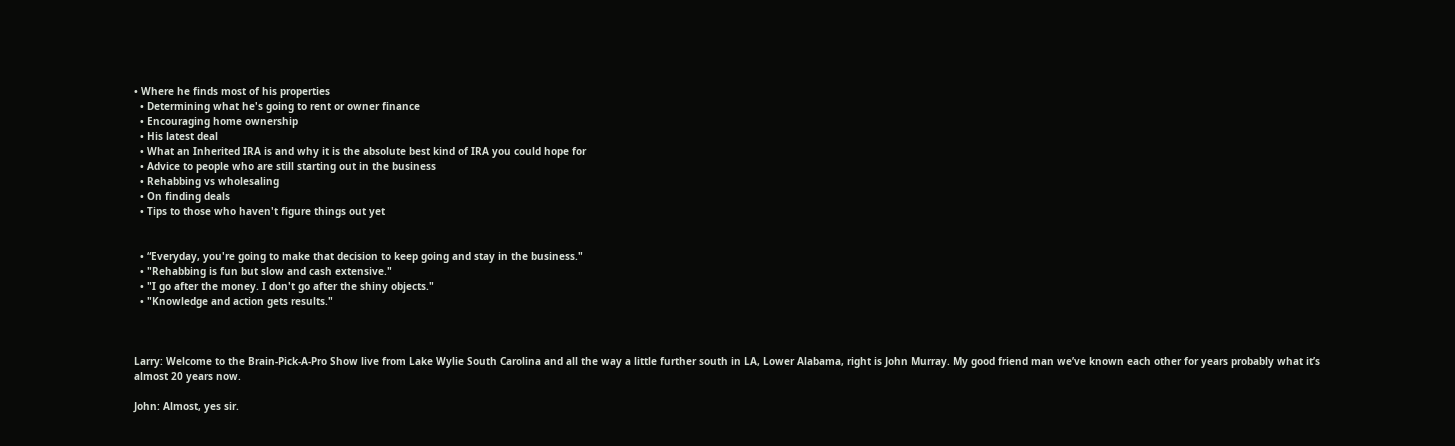• Where he finds most of his properties
  • Determining what he's going to rent or owner finance
  • Encouraging home ownership
  • His latest deal
  • What an Inherited IRA is and why it is the absolute best kind of IRA you could hope for
  • Advice to people who are still starting out in the business
  • Rehabbing vs wholesaling
  • On finding deals
  • Tips to those who haven't figure things out yet


  • “Everyday, you're going to make that decision to keep going and stay in the business."
  • "Rehabbing is fun but slow and cash extensive."
  • "I go after the money. I don't go after the shiny objects."
  • "Knowledge and action gets results."



Larry: Welcome to the Brain-Pick-A-Pro Show live from Lake Wylie South Carolina and all the way a little further south in LA, Lower Alabama, right is John Murray. My good friend man we’ve known each other for years probably what it’s almost 20 years now.

John: Almost, yes sir.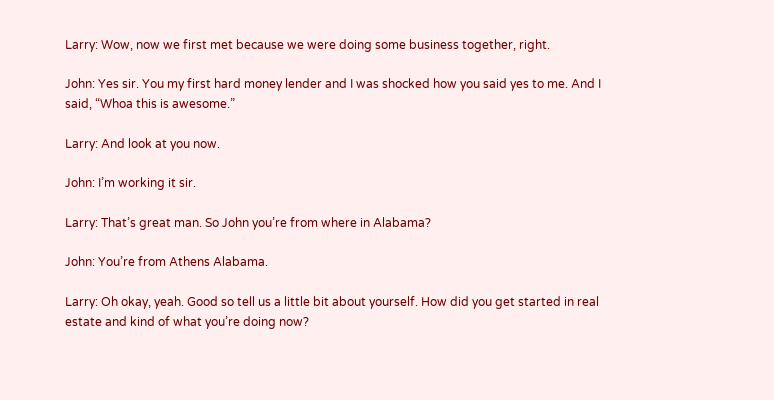Larry: Wow, now we first met because we were doing some business together, right.

John: Yes sir. You my first hard money lender and I was shocked how you said yes to me. And I said, “Whoa this is awesome.”

Larry: And look at you now.

John: I’m working it sir.

Larry: That’s great man. So John you’re from where in Alabama?

John: You’re from Athens Alabama.

Larry: Oh okay, yeah. Good so tell us a little bit about yourself. How did you get started in real estate and kind of what you’re doing now?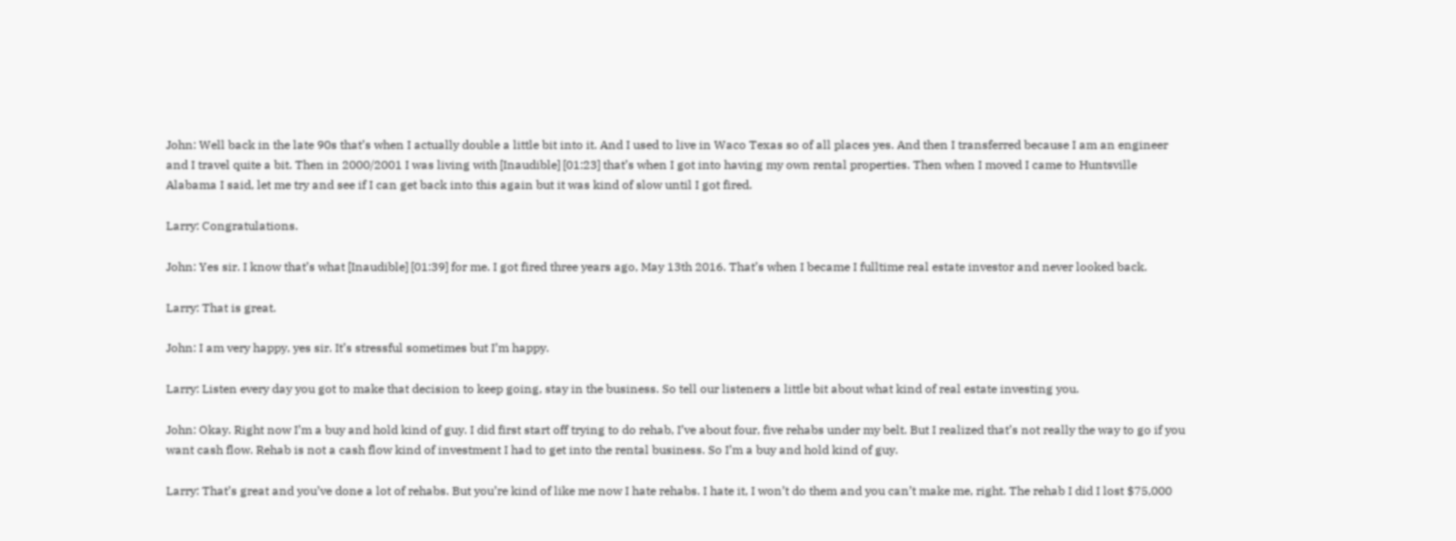John: Well back in the late 90s that’s when I actually double a little bit into it. And I used to live in Waco Texas so of all places yes. And then I transferred because I am an engineer and I travel quite a bit. Then in 2000/2001 I was living with [Inaudible] [01:23] that’s when I got into having my own rental properties. Then when I moved I came to Huntsville Alabama I said, let me try and see if I can get back into this again but it was kind of slow until I got fired.

Larry: Congratulations.

John: Yes sir. I know that’s what [Inaudible] [01:39] for me. I got fired three years ago, May 13th 2016. That’s when I became I fulltime real estate investor and never looked back.

Larry: That is great.

John: I am very happy, yes sir. It’s stressful sometimes but I’m happy.

Larry: Listen every day you got to make that decision to keep going, stay in the business. So tell our listeners a little bit about what kind of real estate investing you.

John: Okay. Right now I’m a buy and hold kind of guy. I did first start off trying to do rehab, I’ve about four, five rehabs under my belt. But I realized that’s not really the way to go if you want cash flow. Rehab is not a cash flow kind of investment I had to get into the rental business. So I’m a buy and hold kind of guy.

Larry: That’s great and you’ve done a lot of rehabs. But you’re kind of like me now I hate rehabs. I hate it, I won’t do them and you can’t make me, right. The rehab I did I lost $75,000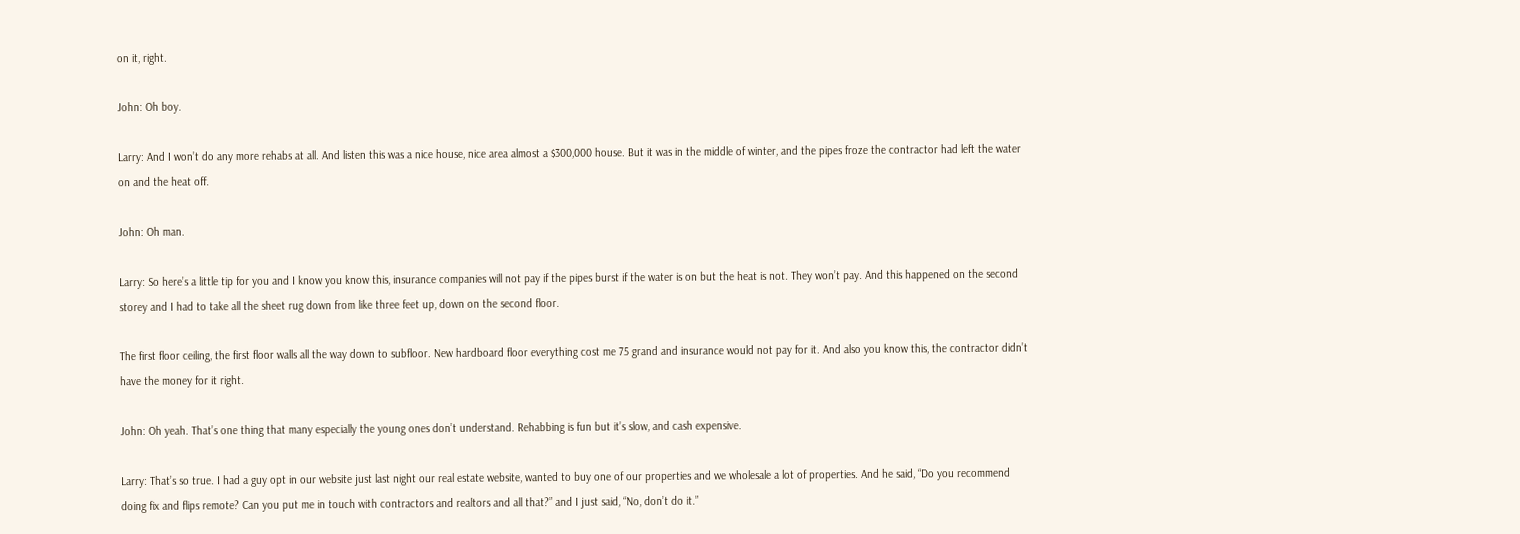on it, right.

John: Oh boy.

Larry: And I won’t do any more rehabs at all. And listen this was a nice house, nice area almost a $300,000 house. But it was in the middle of winter, and the pipes froze the contractor had left the water on and the heat off.

John: Oh man.

Larry: So here’s a little tip for you and I know you know this, insurance companies will not pay if the pipes burst if the water is on but the heat is not. They won’t pay. And this happened on the second storey and I had to take all the sheet rug down from like three feet up, down on the second floor.

The first floor ceiling, the first floor walls all the way down to subfloor. New hardboard floor everything cost me 75 grand and insurance would not pay for it. And also you know this, the contractor didn’t have the money for it right.

John: Oh yeah. That’s one thing that many especially the young ones don’t understand. Rehabbing is fun but it’s slow, and cash expensive.

Larry: That’s so true. I had a guy opt in our website just last night our real estate website, wanted to buy one of our properties and we wholesale a lot of properties. And he said, “Do you recommend doing fix and flips remote? Can you put me in touch with contractors and realtors and all that?” and I just said, “No, don’t do it.”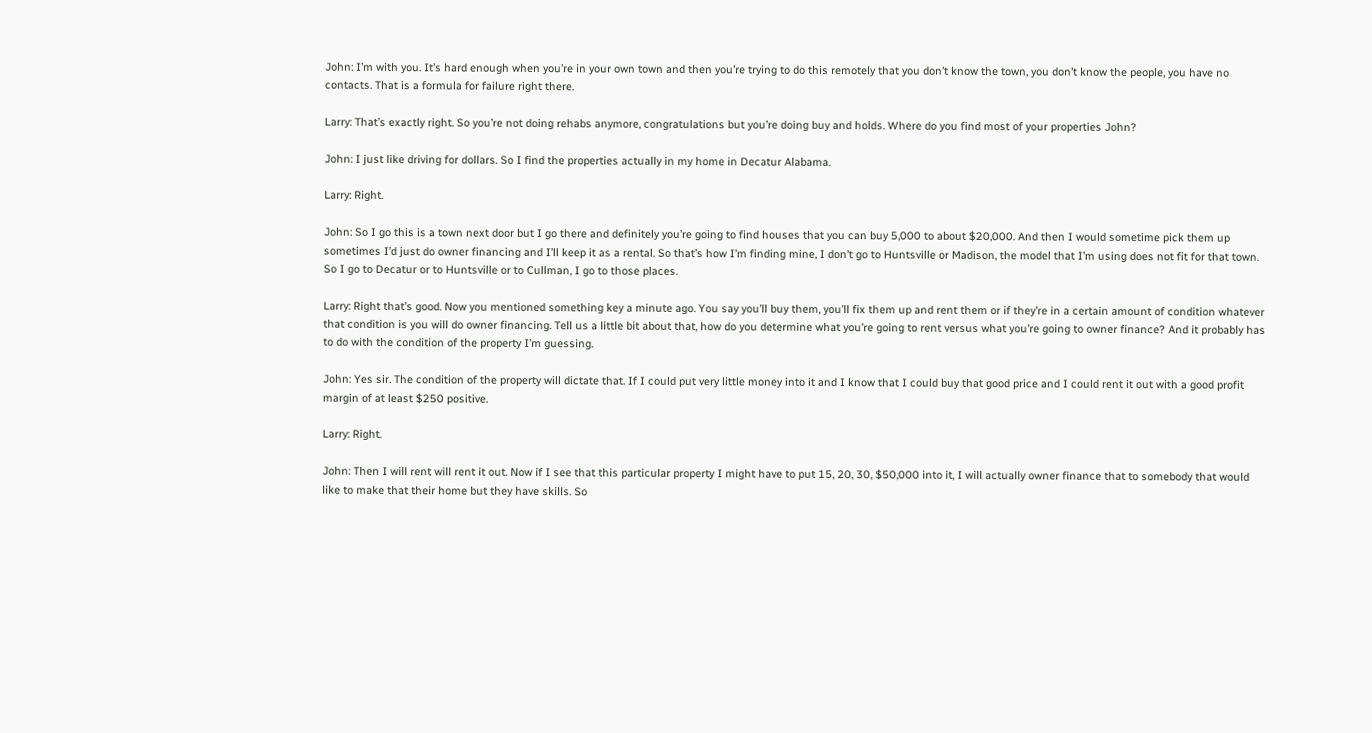John: I’m with you. It’s hard enough when you’re in your own town and then you’re trying to do this remotely that you don’t know the town, you don’t know the people, you have no contacts. That is a formula for failure right there.

Larry: That’s exactly right. So you’re not doing rehabs anymore, congratulations but you’re doing buy and holds. Where do you find most of your properties John?

John: I just like driving for dollars. So I find the properties actually in my home in Decatur Alabama.

Larry: Right.

John: So I go this is a town next door but I go there and definitely you’re going to find houses that you can buy 5,000 to about $20,000. And then I would sometime pick them up sometimes I’d just do owner financing and I’ll keep it as a rental. So that’s how I’m finding mine, I don’t go to Huntsville or Madison, the model that I’m using does not fit for that town. So I go to Decatur or to Huntsville or to Cullman, I go to those places.

Larry: Right that’s good. Now you mentioned something key a minute ago. You say you’ll buy them, you’ll fix them up and rent them or if they’re in a certain amount of condition whatever that condition is you will do owner financing. Tell us a little bit about that, how do you determine what you’re going to rent versus what you’re going to owner finance? And it probably has to do with the condition of the property I’m guessing.

John: Yes sir. The condition of the property will dictate that. If I could put very little money into it and I know that I could buy that good price and I could rent it out with a good profit margin of at least $250 positive.

Larry: Right.

John: Then I will rent will rent it out. Now if I see that this particular property I might have to put 15, 20, 30, $50,000 into it, I will actually owner finance that to somebody that would like to make that their home but they have skills. So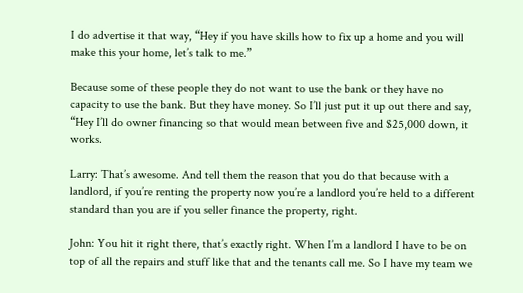I do advertise it that way, “Hey if you have skills how to fix up a home and you will make this your home, let’s talk to me.”

Because some of these people they do not want to use the bank or they have no capacity to use the bank. But they have money. So I’ll just put it up out there and say, “Hey I’ll do owner financing so that would mean between five and $25,000 down, it works.

Larry: That’s awesome. And tell them the reason that you do that because with a landlord, if you’re renting the property now you’re a landlord you’re held to a different standard than you are if you seller finance the property, right.

John: You hit it right there, that’s exactly right. When I’m a landlord I have to be on top of all the repairs and stuff like that and the tenants call me. So I have my team we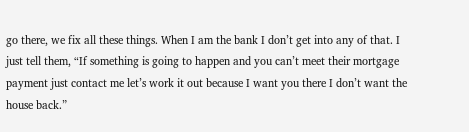go there, we fix all these things. When I am the bank I don’t get into any of that. I just tell them, “If something is going to happen and you can’t meet their mortgage payment just contact me let’s work it out because I want you there I don’t want the house back.”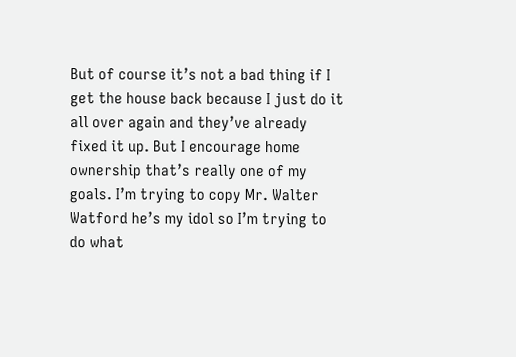But of course it’s not a bad thing if I get the house back because I just do it all over again and they’ve already fixed it up. But I encourage home ownership that’s really one of my goals. I’m trying to copy Mr. Walter Watford he’s my idol so I’m trying to do what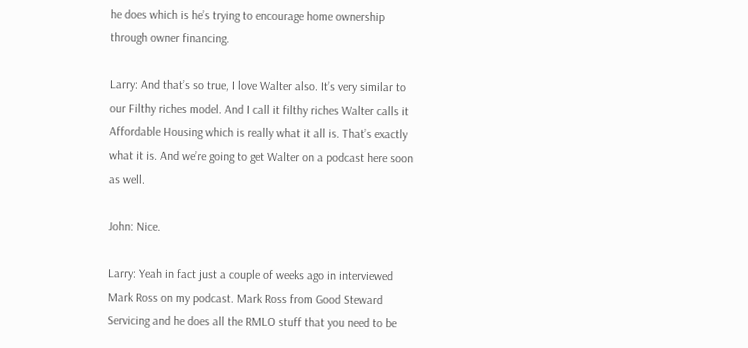he does which is he’s trying to encourage home ownership through owner financing.

Larry: And that’s so true, I love Walter also. It’s very similar to our Filthy riches model. And I call it filthy riches Walter calls it Affordable Housing which is really what it all is. That’s exactly what it is. And we’re going to get Walter on a podcast here soon as well.

John: Nice.

Larry: Yeah in fact just a couple of weeks ago in interviewed Mark Ross on my podcast. Mark Ross from Good Steward Servicing and he does all the RMLO stuff that you need to be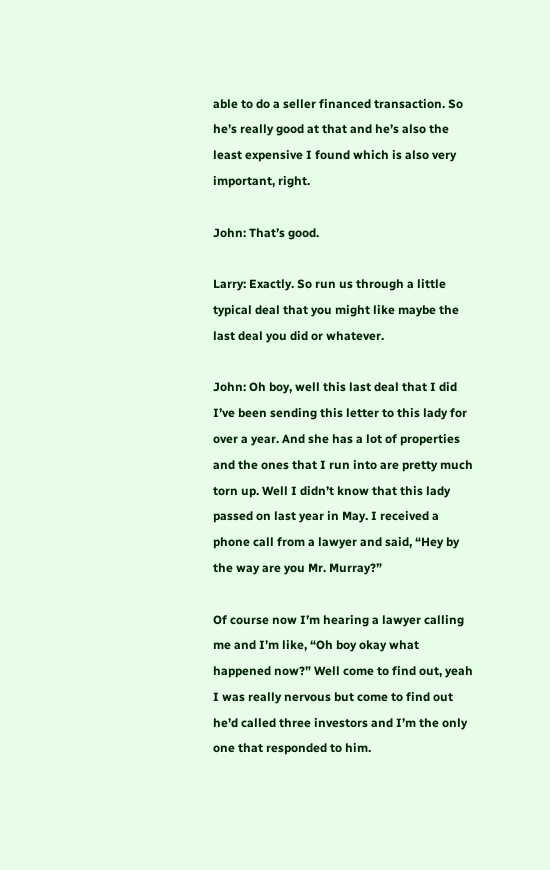able to do a seller financed transaction. So he’s really good at that and he’s also the least expensive I found which is also very important, right.

John: That’s good.

Larry: Exactly. So run us through a little typical deal that you might like maybe the last deal you did or whatever.

John: Oh boy, well this last deal that I did I’ve been sending this letter to this lady for over a year. And she has a lot of properties and the ones that I run into are pretty much torn up. Well I didn’t know that this lady passed on last year in May. I received a phone call from a lawyer and said, “Hey by the way are you Mr. Murray?”

Of course now I’m hearing a lawyer calling me and I’m like, “Oh boy okay what happened now?” Well come to find out, yeah I was really nervous but come to find out he’d called three investors and I’m the only one that responded to him.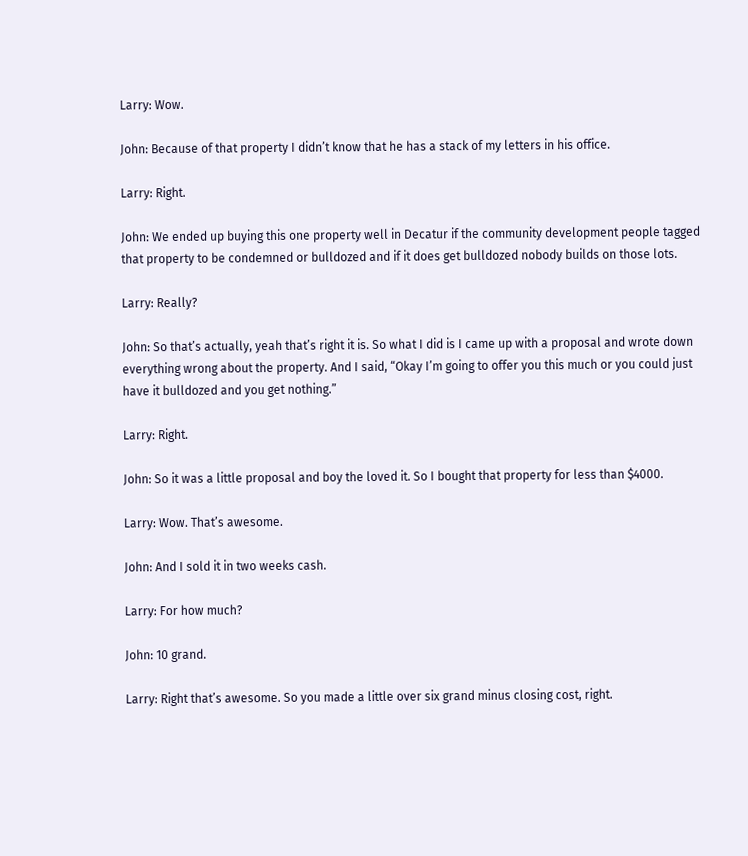Larry: Wow.

John: Because of that property I didn’t know that he has a stack of my letters in his office.

Larry: Right.

John: We ended up buying this one property well in Decatur if the community development people tagged that property to be condemned or bulldozed and if it does get bulldozed nobody builds on those lots.

Larry: Really?

John: So that’s actually, yeah that’s right it is. So what I did is I came up with a proposal and wrote down everything wrong about the property. And I said, “Okay I’m going to offer you this much or you could just have it bulldozed and you get nothing.”

Larry: Right.

John: So it was a little proposal and boy the loved it. So I bought that property for less than $4000.

Larry: Wow. That’s awesome.

John: And I sold it in two weeks cash.

Larry: For how much?

John: 10 grand.

Larry: Right that’s awesome. So you made a little over six grand minus closing cost, right.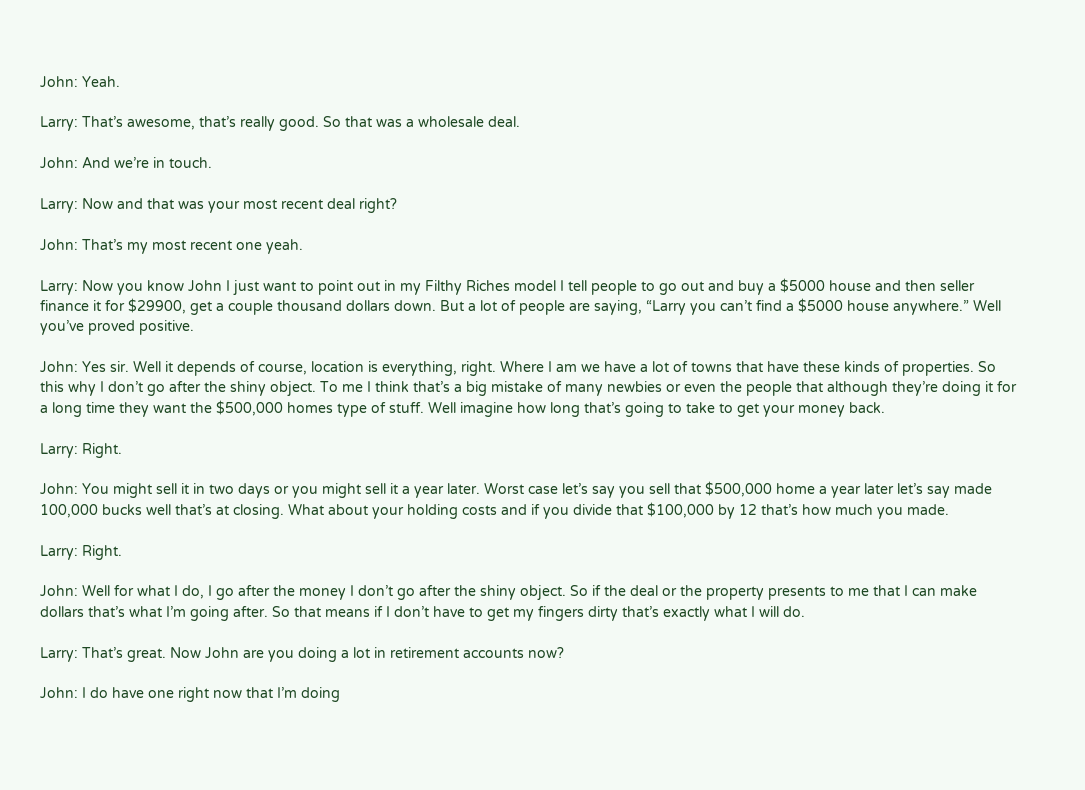John: Yeah.

Larry: That’s awesome, that’s really good. So that was a wholesale deal.

John: And we’re in touch.

Larry: Now and that was your most recent deal right?

John: That’s my most recent one yeah.

Larry: Now you know John I just want to point out in my Filthy Riches model I tell people to go out and buy a $5000 house and then seller finance it for $29900, get a couple thousand dollars down. But a lot of people are saying, “Larry you can’t find a $5000 house anywhere.” Well you’ve proved positive.

John: Yes sir. Well it depends of course, location is everything, right. Where I am we have a lot of towns that have these kinds of properties. So this why I don’t go after the shiny object. To me I think that’s a big mistake of many newbies or even the people that although they’re doing it for a long time they want the $500,000 homes type of stuff. Well imagine how long that’s going to take to get your money back.

Larry: Right.

John: You might sell it in two days or you might sell it a year later. Worst case let’s say you sell that $500,000 home a year later let’s say made 100,000 bucks well that’s at closing. What about your holding costs and if you divide that $100,000 by 12 that’s how much you made.

Larry: Right.

John: Well for what I do, I go after the money I don’t go after the shiny object. So if the deal or the property presents to me that I can make dollars that’s what I’m going after. So that means if I don’t have to get my fingers dirty that’s exactly what I will do.

Larry: That’s great. Now John are you doing a lot in retirement accounts now?

John: I do have one right now that I’m doing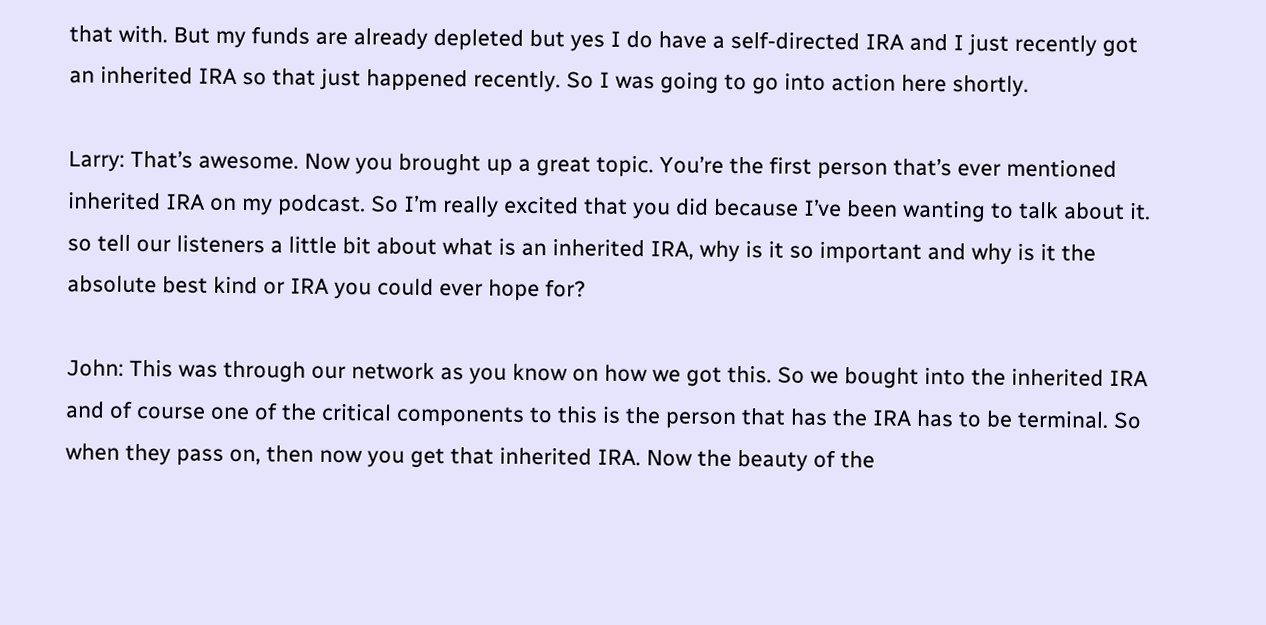that with. But my funds are already depleted but yes I do have a self-directed IRA and I just recently got an inherited IRA so that just happened recently. So I was going to go into action here shortly.

Larry: That’s awesome. Now you brought up a great topic. You’re the first person that’s ever mentioned inherited IRA on my podcast. So I’m really excited that you did because I’ve been wanting to talk about it. so tell our listeners a little bit about what is an inherited IRA, why is it so important and why is it the absolute best kind or IRA you could ever hope for?

John: This was through our network as you know on how we got this. So we bought into the inherited IRA and of course one of the critical components to this is the person that has the IRA has to be terminal. So when they pass on, then now you get that inherited IRA. Now the beauty of the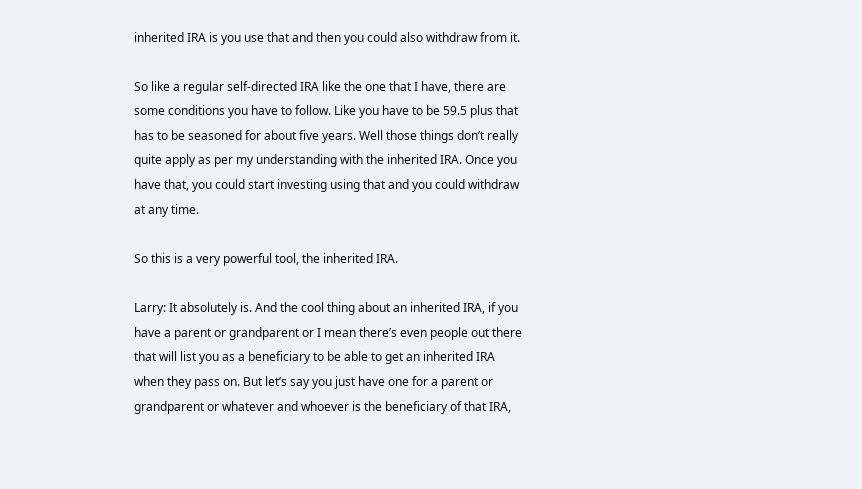inherited IRA is you use that and then you could also withdraw from it.

So like a regular self-directed IRA like the one that I have, there are some conditions you have to follow. Like you have to be 59.5 plus that has to be seasoned for about five years. Well those things don’t really quite apply as per my understanding with the inherited IRA. Once you have that, you could start investing using that and you could withdraw at any time.

So this is a very powerful tool, the inherited IRA.

Larry: It absolutely is. And the cool thing about an inherited IRA, if you have a parent or grandparent or I mean there’s even people out there that will list you as a beneficiary to be able to get an inherited IRA when they pass on. But let’s say you just have one for a parent or grandparent or whatever and whoever is the beneficiary of that IRA,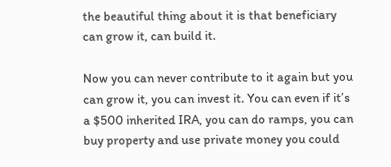the beautiful thing about it is that beneficiary can grow it, can build it.

Now you can never contribute to it again but you can grow it, you can invest it. You can even if it’s a $500 inherited IRA, you can do ramps, you can buy property and use private money you could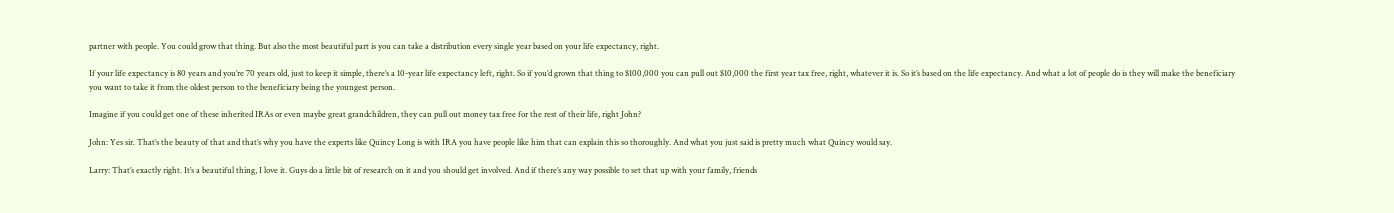partner with people. You could grow that thing. But also the most beautiful part is you can take a distribution every single year based on your life expectancy, right.

If your life expectancy is 80 years and you’re 70 years old, just to keep it simple, there’s a 10-year life expectancy left, right. So if you’d grown that thing to $100,000 you can pull out $10,000 the first year tax free, right, whatever it is. So it’s based on the life expectancy. And what a lot of people do is they will make the beneficiary you want to take it from the oldest person to the beneficiary being the youngest person.

Imagine if you could get one of these inherited IRAs or even maybe great grandchildren, they can pull out money tax free for the rest of their life, right John?

John: Yes sir. That’s the beauty of that and that’s why you have the experts like Quincy Long is with IRA you have people like him that can explain this so thoroughly. And what you just said is pretty much what Quincy would say.

Larry: That’s exactly right. It’s a beautiful thing, I love it. Guys do a little bit of research on it and you should get involved. And if there’s any way possible to set that up with your family, friends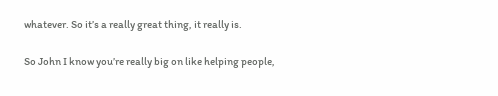whatever. So it’s a really great thing, it really is.

So John I know you’re really big on like helping people,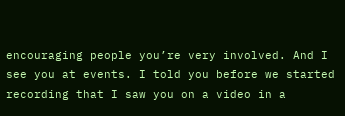encouraging people you’re very involved. And I see you at events. I told you before we started recording that I saw you on a video in a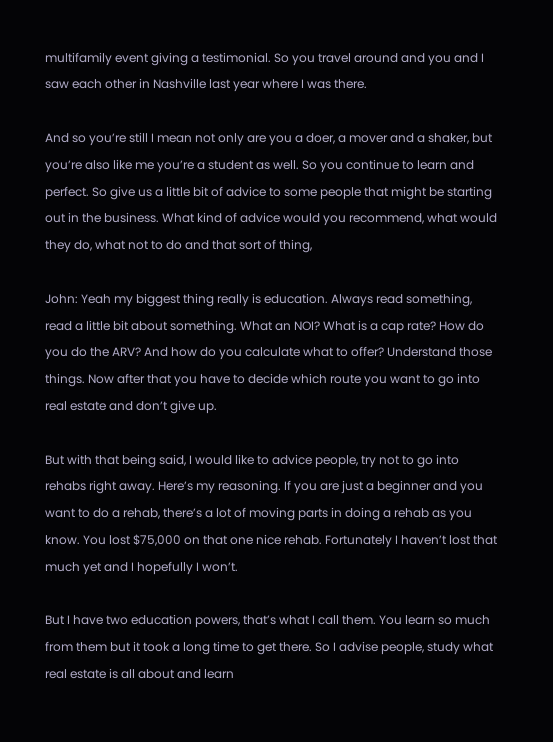multifamily event giving a testimonial. So you travel around and you and I saw each other in Nashville last year where I was there.

And so you’re still I mean not only are you a doer, a mover and a shaker, but you’re also like me you’re a student as well. So you continue to learn and perfect. So give us a little bit of advice to some people that might be starting out in the business. What kind of advice would you recommend, what would they do, what not to do and that sort of thing,

John: Yeah my biggest thing really is education. Always read something, read a little bit about something. What an NOI? What is a cap rate? How do you do the ARV? And how do you calculate what to offer? Understand those things. Now after that you have to decide which route you want to go into real estate and don’t give up.

But with that being said, I would like to advice people, try not to go into rehabs right away. Here’s my reasoning. If you are just a beginner and you want to do a rehab, there’s a lot of moving parts in doing a rehab as you know. You lost $75,000 on that one nice rehab. Fortunately I haven’t lost that much yet and I hopefully I won’t.

But I have two education powers, that’s what I call them. You learn so much from them but it took a long time to get there. So I advise people, study what real estate is all about and learn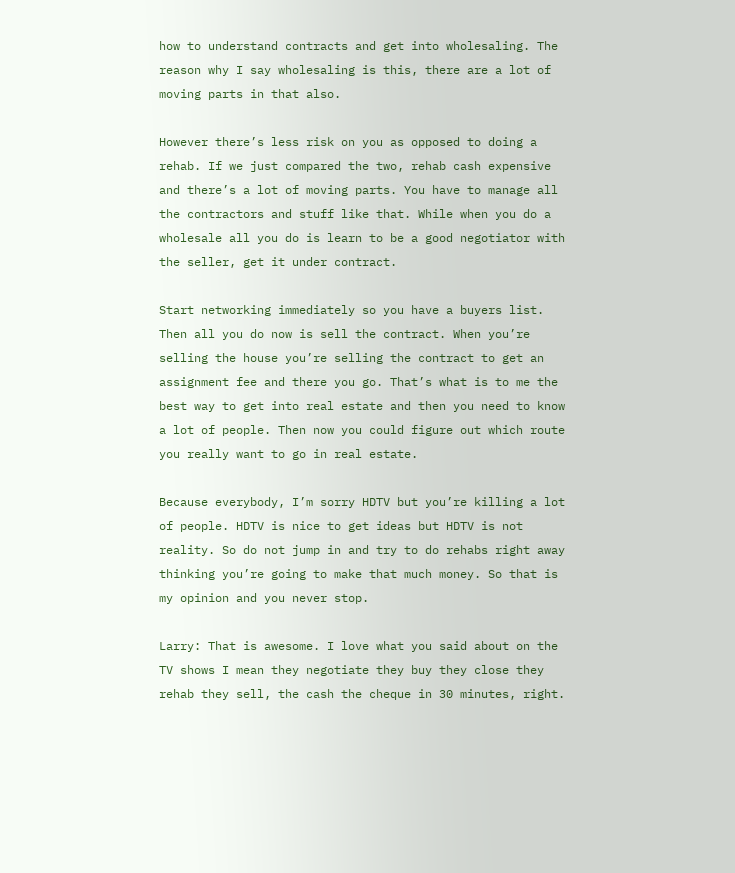how to understand contracts and get into wholesaling. The reason why I say wholesaling is this, there are a lot of moving parts in that also.

However there’s less risk on you as opposed to doing a rehab. If we just compared the two, rehab cash expensive and there’s a lot of moving parts. You have to manage all the contractors and stuff like that. While when you do a wholesale all you do is learn to be a good negotiator with the seller, get it under contract.

Start networking immediately so you have a buyers list. Then all you do now is sell the contract. When you’re selling the house you’re selling the contract to get an assignment fee and there you go. That’s what is to me the best way to get into real estate and then you need to know a lot of people. Then now you could figure out which route you really want to go in real estate.

Because everybody, I’m sorry HDTV but you’re killing a lot of people. HDTV is nice to get ideas but HDTV is not reality. So do not jump in and try to do rehabs right away thinking you’re going to make that much money. So that is my opinion and you never stop.

Larry: That is awesome. I love what you said about on the TV shows I mean they negotiate they buy they close they rehab they sell, the cash the cheque in 30 minutes, right.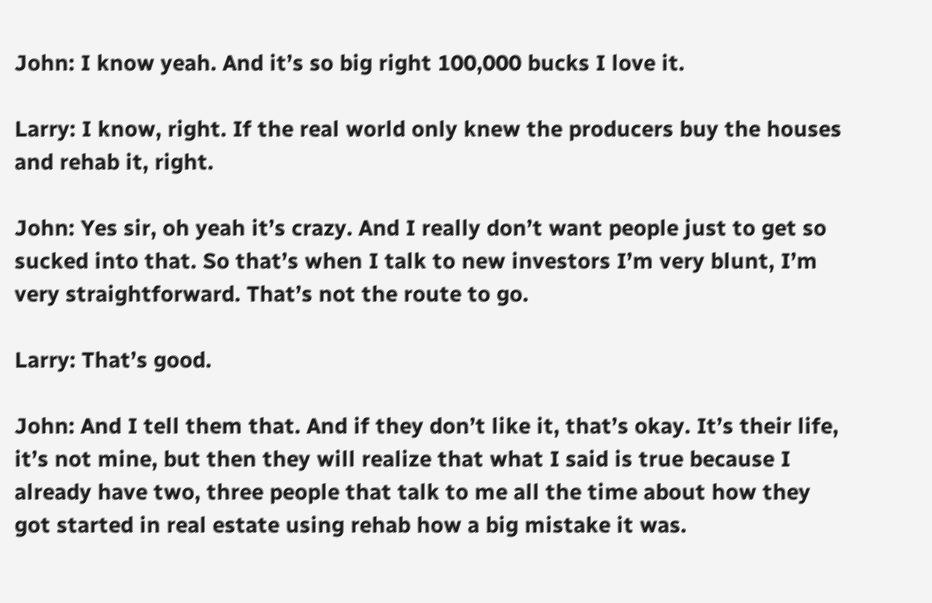John: I know yeah. And it’s so big right 100,000 bucks I love it.

Larry: I know, right. If the real world only knew the producers buy the houses and rehab it, right.

John: Yes sir, oh yeah it’s crazy. And I really don’t want people just to get so sucked into that. So that’s when I talk to new investors I’m very blunt, I’m very straightforward. That’s not the route to go.

Larry: That’s good.

John: And I tell them that. And if they don’t like it, that’s okay. It’s their life, it’s not mine, but then they will realize that what I said is true because I already have two, three people that talk to me all the time about how they got started in real estate using rehab how a big mistake it was.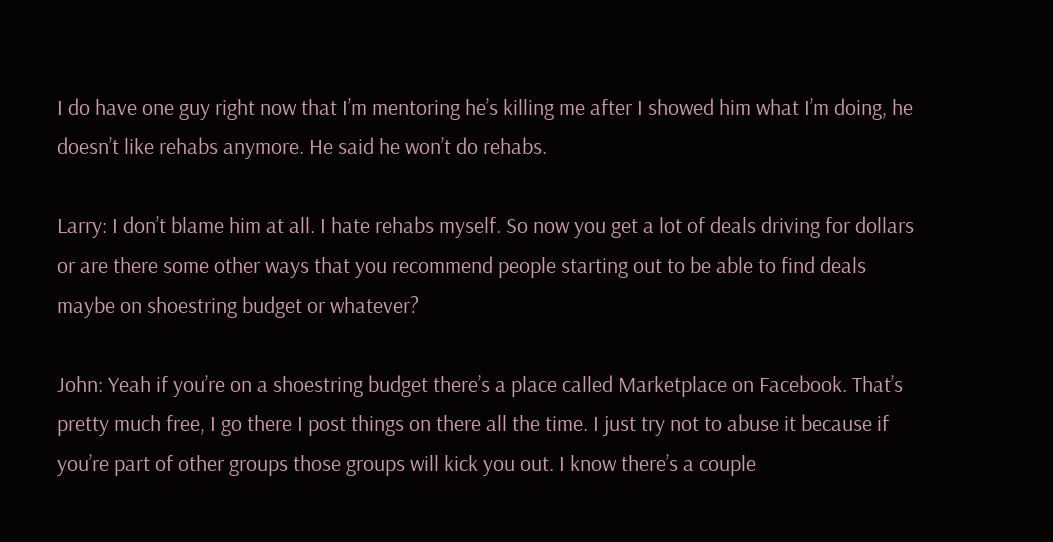I do have one guy right now that I’m mentoring he’s killing me after I showed him what I’m doing, he doesn’t like rehabs anymore. He said he won’t do rehabs.

Larry: I don’t blame him at all. I hate rehabs myself. So now you get a lot of deals driving for dollars or are there some other ways that you recommend people starting out to be able to find deals maybe on shoestring budget or whatever?

John: Yeah if you’re on a shoestring budget there’s a place called Marketplace on Facebook. That’s pretty much free, I go there I post things on there all the time. I just try not to abuse it because if you’re part of other groups those groups will kick you out. I know there’s a couple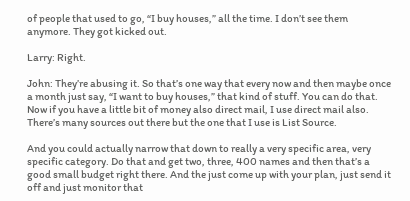of people that used to go, “I buy houses,” all the time. I don’t see them anymore. They got kicked out.

Larry: Right.

John: They’re abusing it. So that’s one way that every now and then maybe once a month just say, “I want to buy houses,” that kind of stuff. You can do that. Now if you have a little bit of money also direct mail, I use direct mail also. There’s many sources out there but the one that I use is List Source.

And you could actually narrow that down to really a very specific area, very specific category. Do that and get two, three, 400 names and then that’s a good small budget right there. And the just come up with your plan, just send it off and just monitor that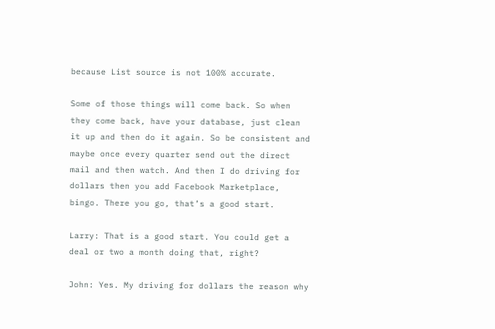because List source is not 100% accurate.

Some of those things will come back. So when they come back, have your database, just clean it up and then do it again. So be consistent and maybe once every quarter send out the direct mail and then watch. And then I do driving for dollars then you add Facebook Marketplace, bingo. There you go, that’s a good start.

Larry: That is a good start. You could get a deal or two a month doing that, right?

John: Yes. My driving for dollars the reason why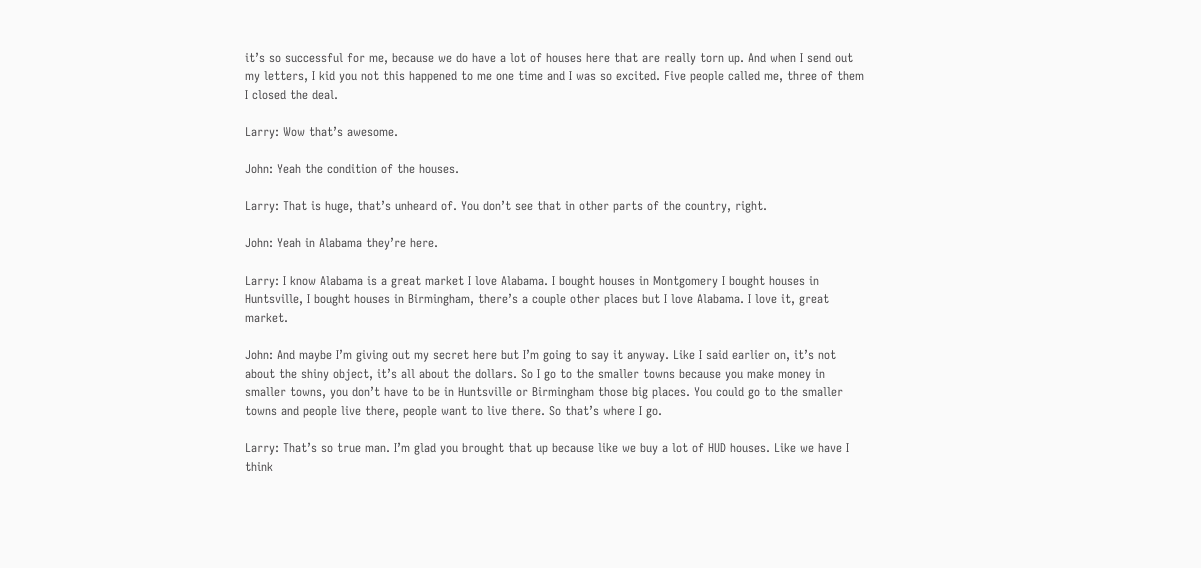it’s so successful for me, because we do have a lot of houses here that are really torn up. And when I send out my letters, I kid you not this happened to me one time and I was so excited. Five people called me, three of them I closed the deal.

Larry: Wow that’s awesome.

John: Yeah the condition of the houses.

Larry: That is huge, that’s unheard of. You don’t see that in other parts of the country, right.

John: Yeah in Alabama they’re here.

Larry: I know Alabama is a great market I love Alabama. I bought houses in Montgomery I bought houses in Huntsville, I bought houses in Birmingham, there’s a couple other places but I love Alabama. I love it, great market.

John: And maybe I’m giving out my secret here but I’m going to say it anyway. Like I said earlier on, it’s not about the shiny object, it’s all about the dollars. So I go to the smaller towns because you make money in smaller towns, you don’t have to be in Huntsville or Birmingham those big places. You could go to the smaller towns and people live there, people want to live there. So that’s where I go.

Larry: That’s so true man. I’m glad you brought that up because like we buy a lot of HUD houses. Like we have I think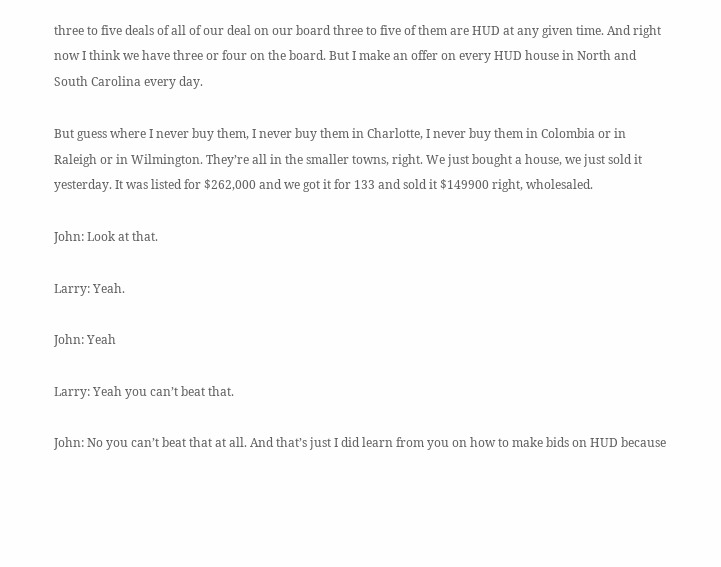three to five deals of all of our deal on our board three to five of them are HUD at any given time. And right now I think we have three or four on the board. But I make an offer on every HUD house in North and South Carolina every day.

But guess where I never buy them, I never buy them in Charlotte, I never buy them in Colombia or in Raleigh or in Wilmington. They’re all in the smaller towns, right. We just bought a house, we just sold it yesterday. It was listed for $262,000 and we got it for 133 and sold it $149900 right, wholesaled.

John: Look at that.

Larry: Yeah.

John: Yeah

Larry: Yeah you can’t beat that.

John: No you can’t beat that at all. And that’s just I did learn from you on how to make bids on HUD because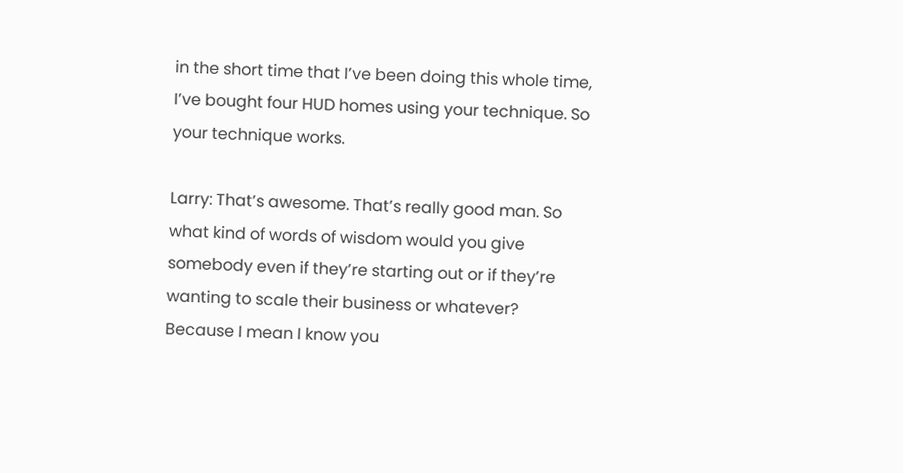in the short time that I’ve been doing this whole time, I’ve bought four HUD homes using your technique. So your technique works.

Larry: That’s awesome. That’s really good man. So what kind of words of wisdom would you give somebody even if they’re starting out or if they’re wanting to scale their business or whatever? Because I mean I know you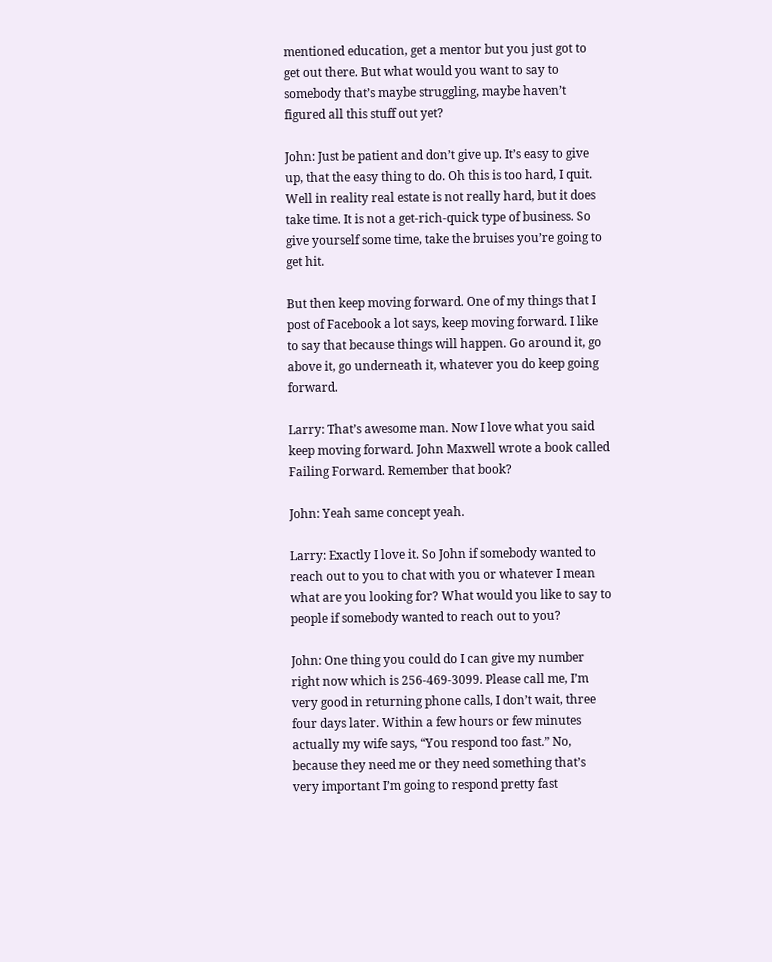mentioned education, get a mentor but you just got to get out there. But what would you want to say to somebody that’s maybe struggling, maybe haven’t figured all this stuff out yet?

John: Just be patient and don’t give up. It’s easy to give up, that the easy thing to do. Oh this is too hard, I quit. Well in reality real estate is not really hard, but it does take time. It is not a get-rich-quick type of business. So give yourself some time, take the bruises you’re going to get hit.

But then keep moving forward. One of my things that I post of Facebook a lot says, keep moving forward. I like to say that because things will happen. Go around it, go above it, go underneath it, whatever you do keep going forward.

Larry: That’s awesome man. Now I love what you said keep moving forward. John Maxwell wrote a book called Failing Forward. Remember that book?

John: Yeah same concept yeah.

Larry: Exactly I love it. So John if somebody wanted to reach out to you to chat with you or whatever I mean what are you looking for? What would you like to say to people if somebody wanted to reach out to you?

John: One thing you could do I can give my number right now which is 256-469-3099. Please call me, I’m very good in returning phone calls, I don’t wait, three four days later. Within a few hours or few minutes actually my wife says, “You respond too fast.” No, because they need me or they need something that’s very important I’m going to respond pretty fast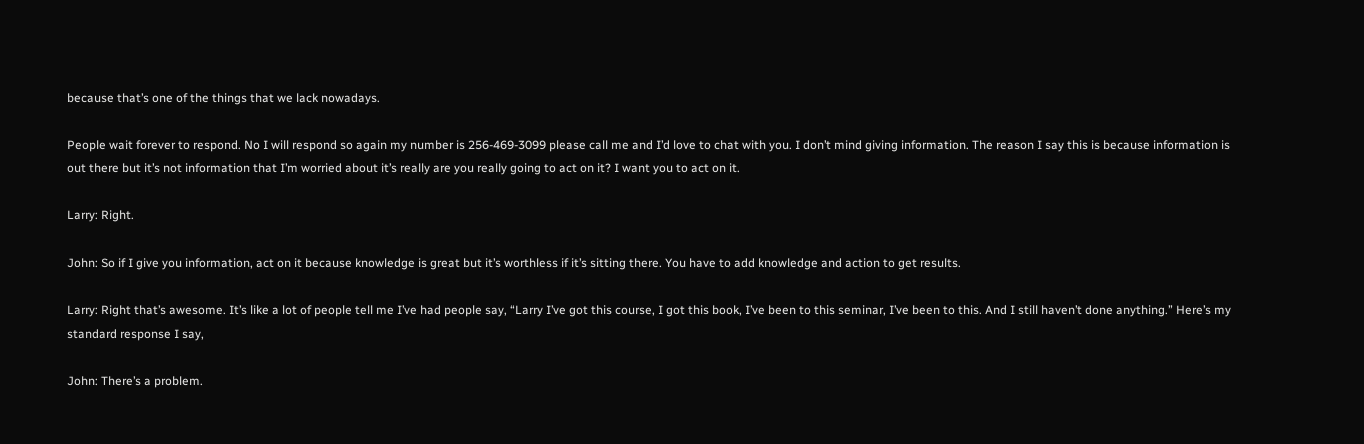because that’s one of the things that we lack nowadays.

People wait forever to respond. No I will respond so again my number is 256-469-3099 please call me and I’d love to chat with you. I don’t mind giving information. The reason I say this is because information is out there but it’s not information that I’m worried about it’s really are you really going to act on it? I want you to act on it.

Larry: Right.

John: So if I give you information, act on it because knowledge is great but it’s worthless if it’s sitting there. You have to add knowledge and action to get results.

Larry: Right that’s awesome. It’s like a lot of people tell me I’ve had people say, “Larry I’ve got this course, I got this book, I’ve been to this seminar, I’ve been to this. And I still haven’t done anything.” Here’s my standard response I say,

John: There’s a problem.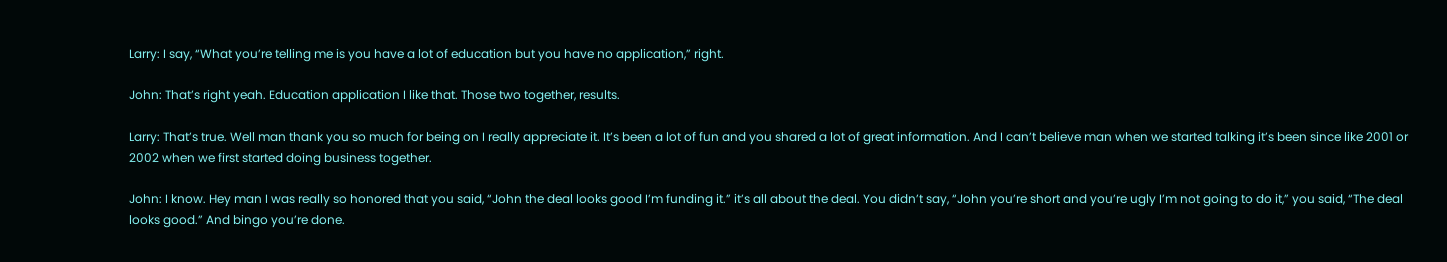Larry: I say, “What you’re telling me is you have a lot of education but you have no application,” right.

John: That’s right yeah. Education application I like that. Those two together, results.

Larry: That’s true. Well man thank you so much for being on I really appreciate it. It’s been a lot of fun and you shared a lot of great information. And I can’t believe man when we started talking it’s been since like 2001 or 2002 when we first started doing business together.

John: I know. Hey man I was really so honored that you said, “John the deal looks good I’m funding it.” it’s all about the deal. You didn’t say, “John you’re short and you’re ugly I’m not going to do it,” you said, “The deal looks good.” And bingo you’re done.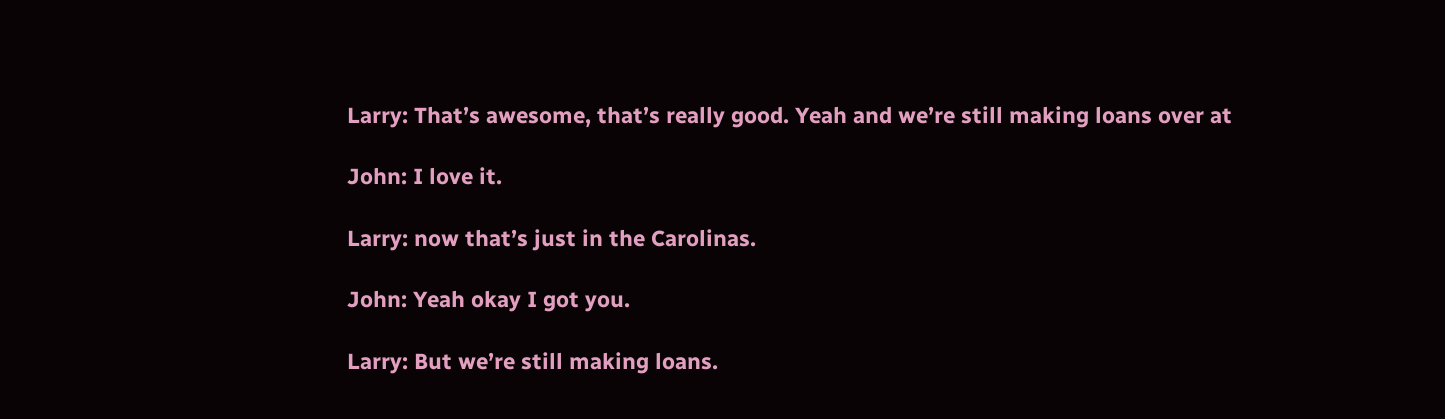Larry: That’s awesome, that’s really good. Yeah and we’re still making loans over at

John: I love it.

Larry: now that’s just in the Carolinas.

John: Yeah okay I got you.

Larry: But we’re still making loans.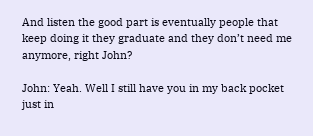And listen the good part is eventually people that keep doing it they graduate and they don’t need me anymore, right John?

John: Yeah. Well I still have you in my back pocket just in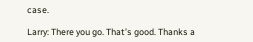case.

Larry: There you go. That’s good. Thanks a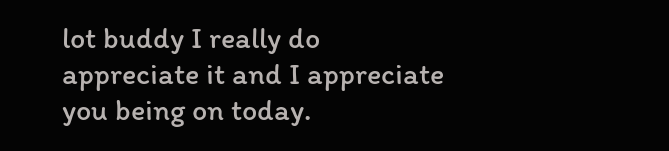lot buddy I really do appreciate it and I appreciate you being on today.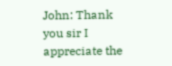John: Thank you sir I appreciate the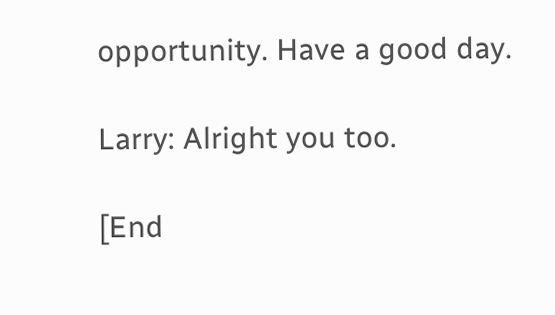opportunity. Have a good day.

Larry: Alright you too.

[End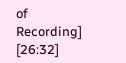of Recording] [26:32]